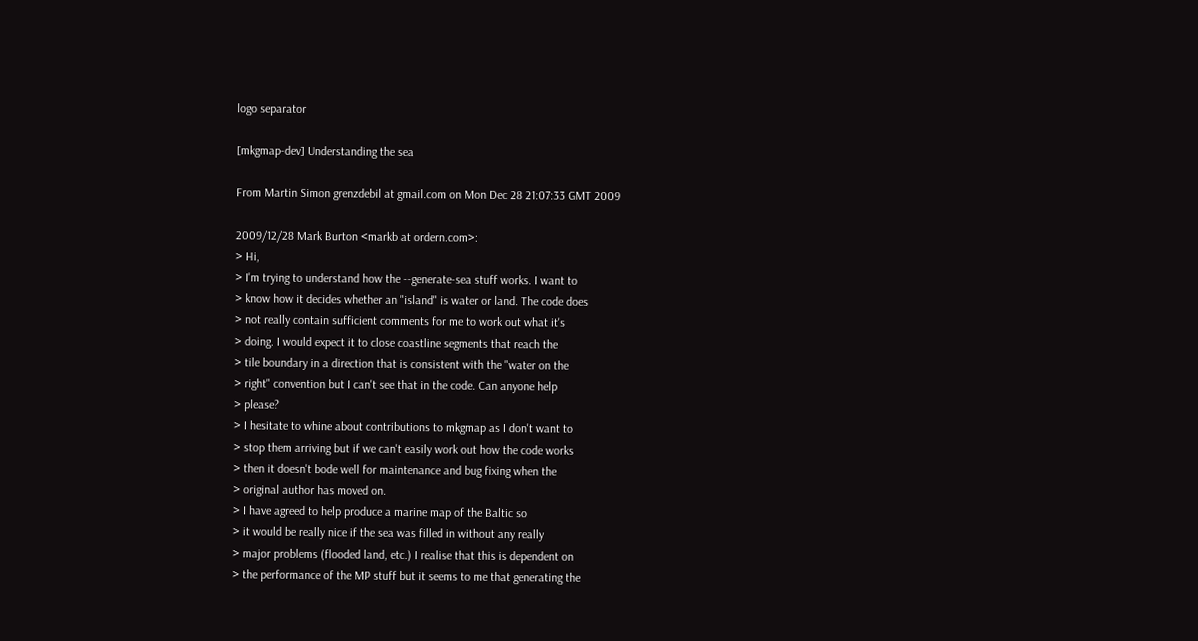logo separator

[mkgmap-dev] Understanding the sea

From Martin Simon grenzdebil at gmail.com on Mon Dec 28 21:07:33 GMT 2009

2009/12/28 Mark Burton <markb at ordern.com>:
> Hi,
> I'm trying to understand how the --generate-sea stuff works. I want to
> know how it decides whether an "island" is water or land. The code does
> not really contain sufficient comments for me to work out what it's
> doing. I would expect it to close coastline segments that reach the
> tile boundary in a direction that is consistent with the "water on the
> right" convention but I can't see that in the code. Can anyone help
> please?
> I hesitate to whine about contributions to mkgmap as I don't want to
> stop them arriving but if we can't easily work out how the code works
> then it doesn't bode well for maintenance and bug fixing when the
> original author has moved on.
> I have agreed to help produce a marine map of the Baltic so
> it would be really nice if the sea was filled in without any really
> major problems (flooded land, etc.) I realise that this is dependent on
> the performance of the MP stuff but it seems to me that generating the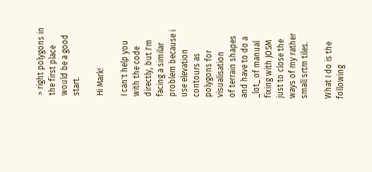> right polygons in the first place would be a good start.

Hi Mark!

I can't help you with the code directly, but I'm facing a similar
problem because i use elevation contours as polygons for visualisation
of terrain shapes and have to do a _lot_ of manual fixing with JOSM
just to close the ways of my rather small srtm tiles.

What I do is the following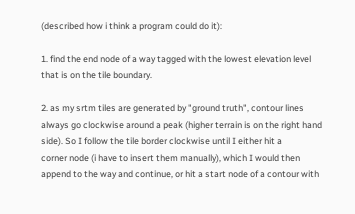(described how i think a program could do it):

1. find the end node of a way tagged with the lowest elevation level
that is on the tile boundary.

2. as my srtm tiles are generated by "ground truth", contour lines
always go clockwise around a peak (higher terrain is on the right hand
side). So I follow the tile border clockwise until I either hit a
corner node (i have to insert them manually), which I would then
append to the way and continue, or hit a start node of a contour with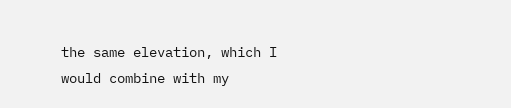the same elevation, which I would combine with my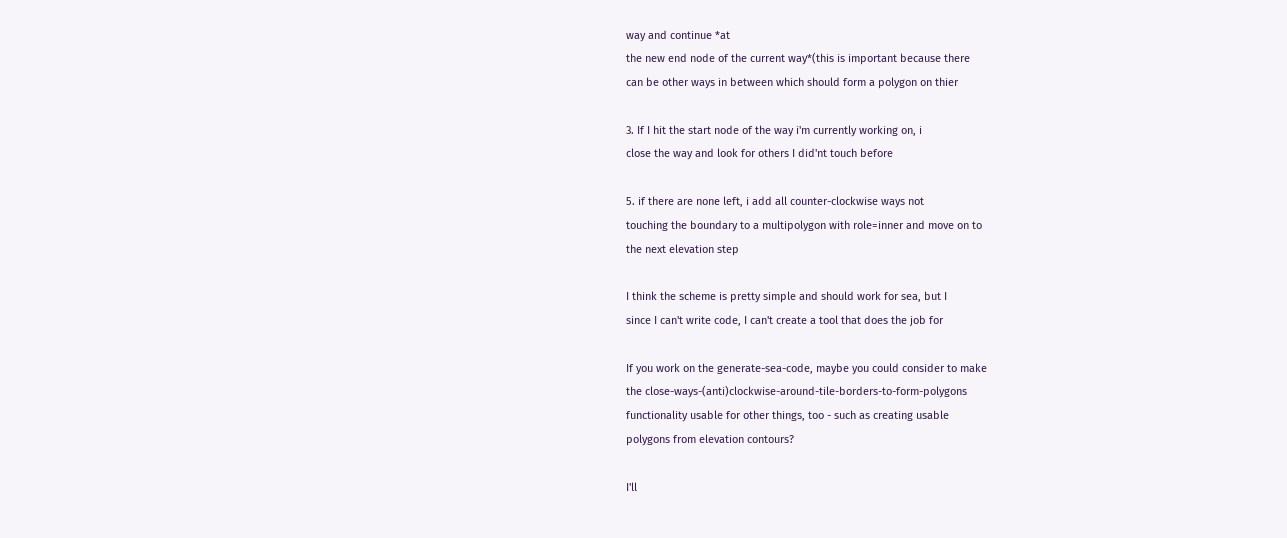way and continue *at
the new end node of the current way*(this is important because there
can be other ways in between which should form a polygon on thier

3. If I hit the start node of the way i'm currently working on, i
close the way and look for others I did'nt touch before

5. if there are none left, i add all counter-clockwise ways not
touching the boundary to a multipolygon with role=inner and move on to
the next elevation step

I think the scheme is pretty simple and should work for sea, but I
since I can't write code, I can't create a tool that does the job for

If you work on the generate-sea-code, maybe you could consider to make
the close-ways-(anti)clockwise-around-tile-borders-to-form-polygons
functionality usable for other things, too - such as creating usable
polygons from elevation contours?

I'll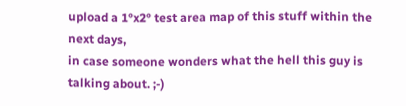upload a 1°x2° test area map of this stuff within the next days,
in case someone wonders what the hell this guy is talking about. ;-)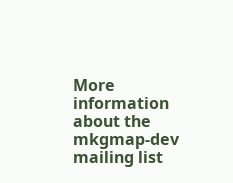More information about the mkgmap-dev mailing list